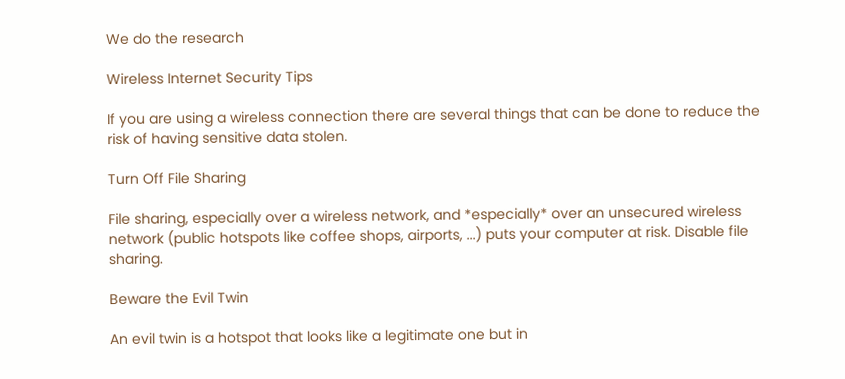We do the research

Wireless Internet Security Tips

If you are using a wireless connection there are several things that can be done to reduce the risk of having sensitive data stolen.

Turn Off File Sharing

File sharing, especially over a wireless network, and *especially* over an unsecured wireless network (public hotspots like coffee shops, airports, ...) puts your computer at risk. Disable file sharing.

Beware the Evil Twin

An evil twin is a hotspot that looks like a legitimate one but in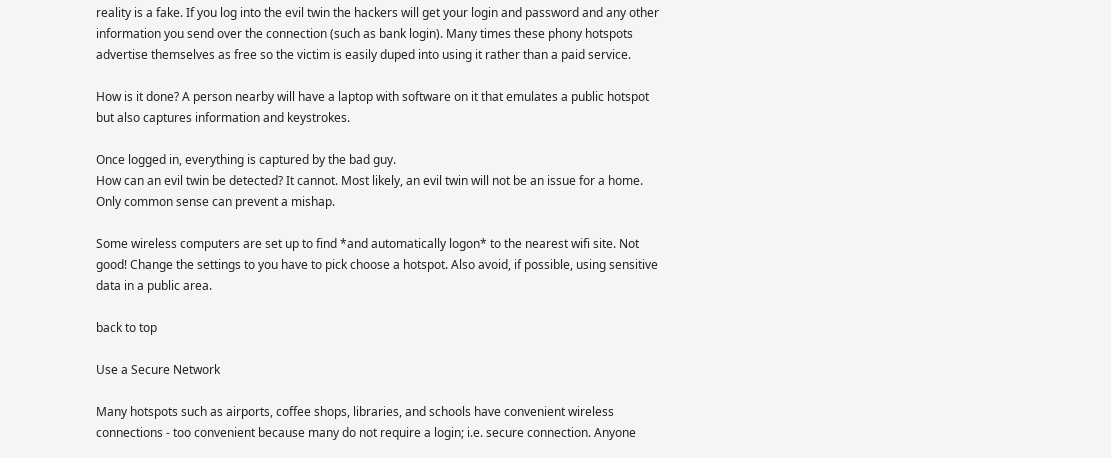reality is a fake. If you log into the evil twin the hackers will get your login and password and any other information you send over the connection (such as bank login). Many times these phony hotspots advertise themselves as free so the victim is easily duped into using it rather than a paid service.

How is it done? A person nearby will have a laptop with software on it that emulates a public hotspot but also captures information and keystrokes.

Once logged in, everything is captured by the bad guy.
How can an evil twin be detected? It cannot. Most likely, an evil twin will not be an issue for a home. Only common sense can prevent a mishap.

Some wireless computers are set up to find *and automatically logon* to the nearest wifi site. Not good! Change the settings to you have to pick choose a hotspot. Also avoid, if possible, using sensitive data in a public area.

back to top

Use a Secure Network

Many hotspots such as airports, coffee shops, libraries, and schools have convenient wireless connections - too convenient because many do not require a login; i.e. secure connection. Anyone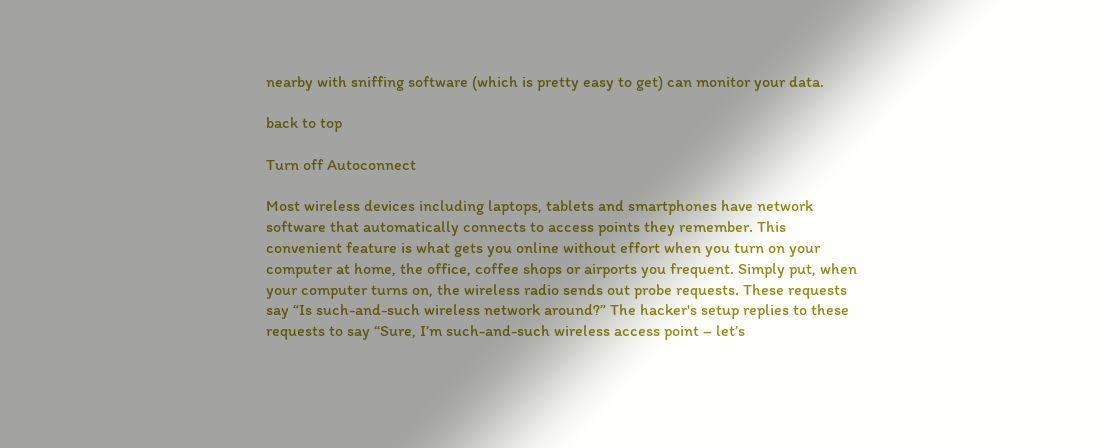nearby with sniffing software (which is pretty easy to get) can monitor your data.

back to top

Turn off Autoconnect

Most wireless devices including laptops, tablets and smartphones have network software that automatically connects to access points they remember. This convenient feature is what gets you online without effort when you turn on your computer at home, the office, coffee shops or airports you frequent. Simply put, when your computer turns on, the wireless radio sends out probe requests. These requests say “Is such-and-such wireless network around?” The hacker's setup replies to these requests to say “Sure, I’m such-and-such wireless access point – let’s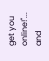get you online!"... and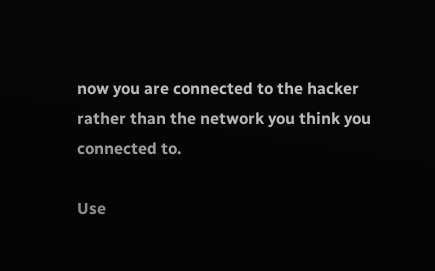now you are connected to the hacker rather than the network you think you connected to.

Use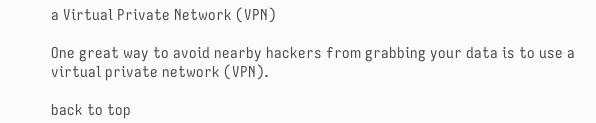a Virtual Private Network (VPN)

One great way to avoid nearby hackers from grabbing your data is to use a virtual private network (VPN).

back to top